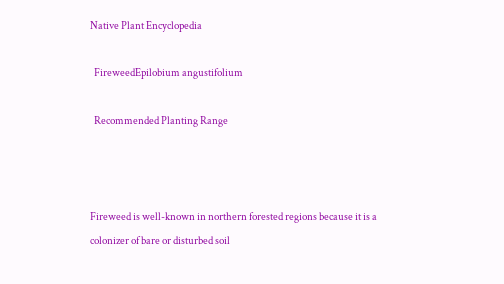Native Plant Encyclopedia

  FireweedEpilobium angustifolium

  Recommended Planting Range



Fireweed is well-known in northern forested regions because it is a colonizer of bare or disturbed soil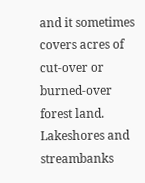and it sometimes covers acres of cut-over or burned-over forest land. Lakeshores and streambanks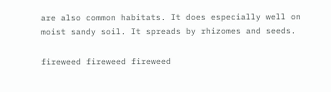are also common habitats. It does especially well on moist sandy soil. It spreads by rhizomes and seeds.

fireweed fireweed fireweed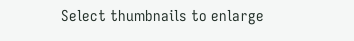Select thumbnails to enlarge